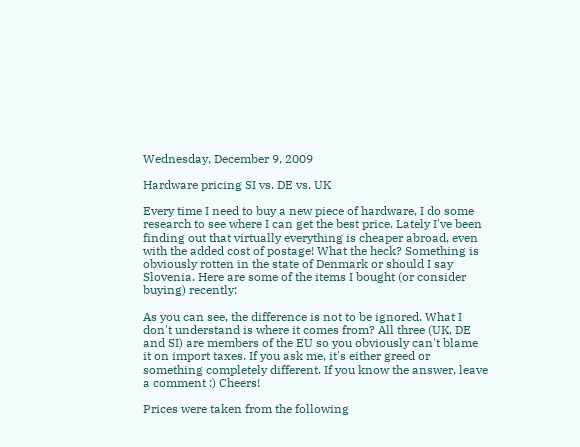Wednesday, December 9, 2009

Hardware pricing SI vs. DE vs. UK

Every time I need to buy a new piece of hardware, I do some research to see where I can get the best price. Lately I've been finding out that virtually everything is cheaper abroad, even with the added cost of postage! What the heck? Something is obviously rotten in the state of Denmark or should I say Slovenia. Here are some of the items I bought (or consider buying) recently:

As you can see, the difference is not to be ignored. What I don't understand is where it comes from? All three (UK, DE and SI) are members of the EU so you obviously can't blame it on import taxes. If you ask me, it's either greed or something completely different. If you know the answer, leave a comment :) Cheers!

Prices were taken from the following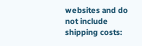websites and do not include shipping costs: